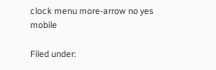clock menu more-arrow no yes mobile

Filed under: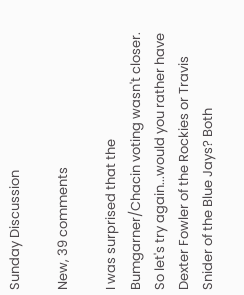Sunday Discussion

New, 39 comments

I was surprised that the Bumgarner/Chacin voting wasn't closer. So let's try again...would you rather have Dexter Fowler of the Rockies or Travis Snider of the Blue Jays? Both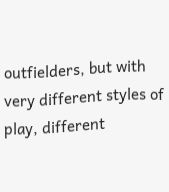outfielders, but with very different styles of play, different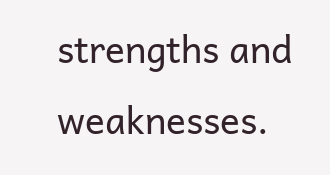strengths and weaknesses.